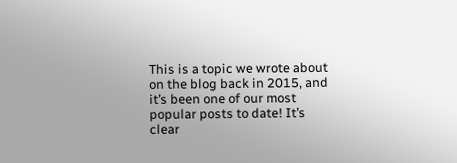This is a topic we wrote about on the blog back in 2015, and it’s been one of our most popular posts to date! It’s clear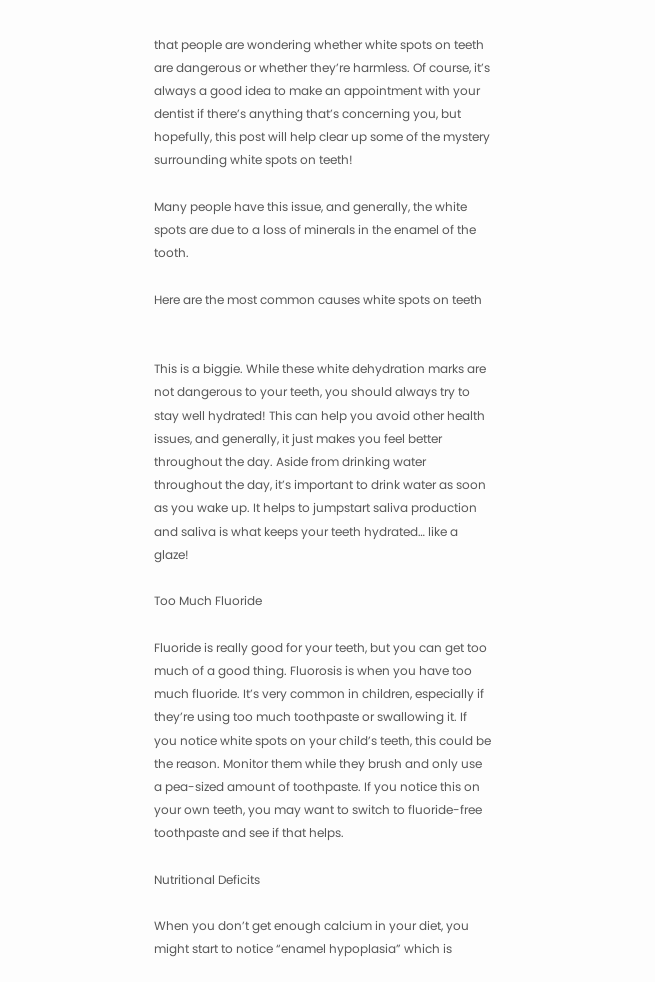that people are wondering whether white spots on teeth are dangerous or whether they’re harmless. Of course, it’s always a good idea to make an appointment with your dentist if there’s anything that’s concerning you, but hopefully, this post will help clear up some of the mystery surrounding white spots on teeth!

Many people have this issue, and generally, the white spots are due to a loss of minerals in the enamel of the tooth.

Here are the most common causes white spots on teeth


This is a biggie. While these white dehydration marks are not dangerous to your teeth, you should always try to stay well hydrated! This can help you avoid other health issues, and generally, it just makes you feel better throughout the day. Aside from drinking water throughout the day, it’s important to drink water as soon as you wake up. It helps to jumpstart saliva production and saliva is what keeps your teeth hydrated… like a glaze!

Too Much Fluoride

Fluoride is really good for your teeth, but you can get too much of a good thing. Fluorosis is when you have too much fluoride. It’s very common in children, especially if they’re using too much toothpaste or swallowing it. If you notice white spots on your child’s teeth, this could be the reason. Monitor them while they brush and only use a pea-sized amount of toothpaste. If you notice this on your own teeth, you may want to switch to fluoride-free toothpaste and see if that helps.

Nutritional Deficits

When you don’t get enough calcium in your diet, you might start to notice “enamel hypoplasia” which is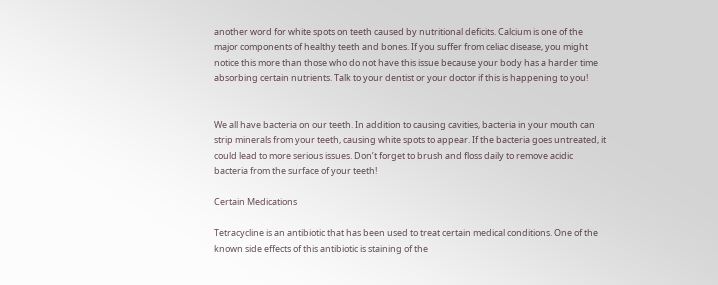another word for white spots on teeth caused by nutritional deficits. Calcium is one of the major components of healthy teeth and bones. If you suffer from celiac disease, you might notice this more than those who do not have this issue because your body has a harder time absorbing certain nutrients. Talk to your dentist or your doctor if this is happening to you!


We all have bacteria on our teeth. In addition to causing cavities, bacteria in your mouth can strip minerals from your teeth, causing white spots to appear. If the bacteria goes untreated, it could lead to more serious issues. Don’t forget to brush and floss daily to remove acidic bacteria from the surface of your teeth!

Certain Medications

Tetracycline is an antibiotic that has been used to treat certain medical conditions. One of the known side effects of this antibiotic is staining of the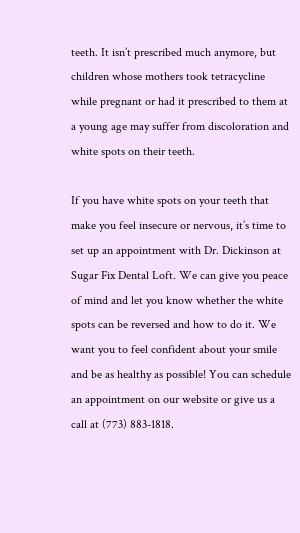teeth. It isn’t prescribed much anymore, but children whose mothers took tetracycline while pregnant or had it prescribed to them at a young age may suffer from discoloration and white spots on their teeth.

If you have white spots on your teeth that make you feel insecure or nervous, it’s time to set up an appointment with Dr. Dickinson at Sugar Fix Dental Loft. We can give you peace of mind and let you know whether the white spots can be reversed and how to do it. We want you to feel confident about your smile and be as healthy as possible! You can schedule an appointment on our website or give us a call at (773) 883-1818.